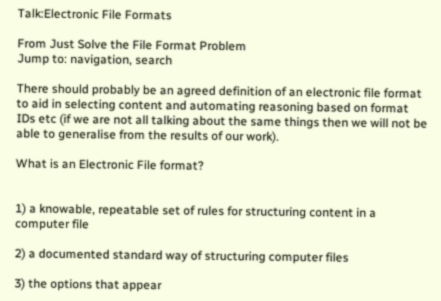Talk:Electronic File Formats

From Just Solve the File Format Problem
Jump to: navigation, search

There should probably be an agreed definition of an electronic file format to aid in selecting content and automating reasoning based on format IDs etc (if we are not all talking about the same things then we will not be able to generalise from the results of our work).

What is an Electronic File format?


1) a knowable, repeatable set of rules for structuring content in a computer file

2) a documented standard way of structuring computer files

3) the options that appear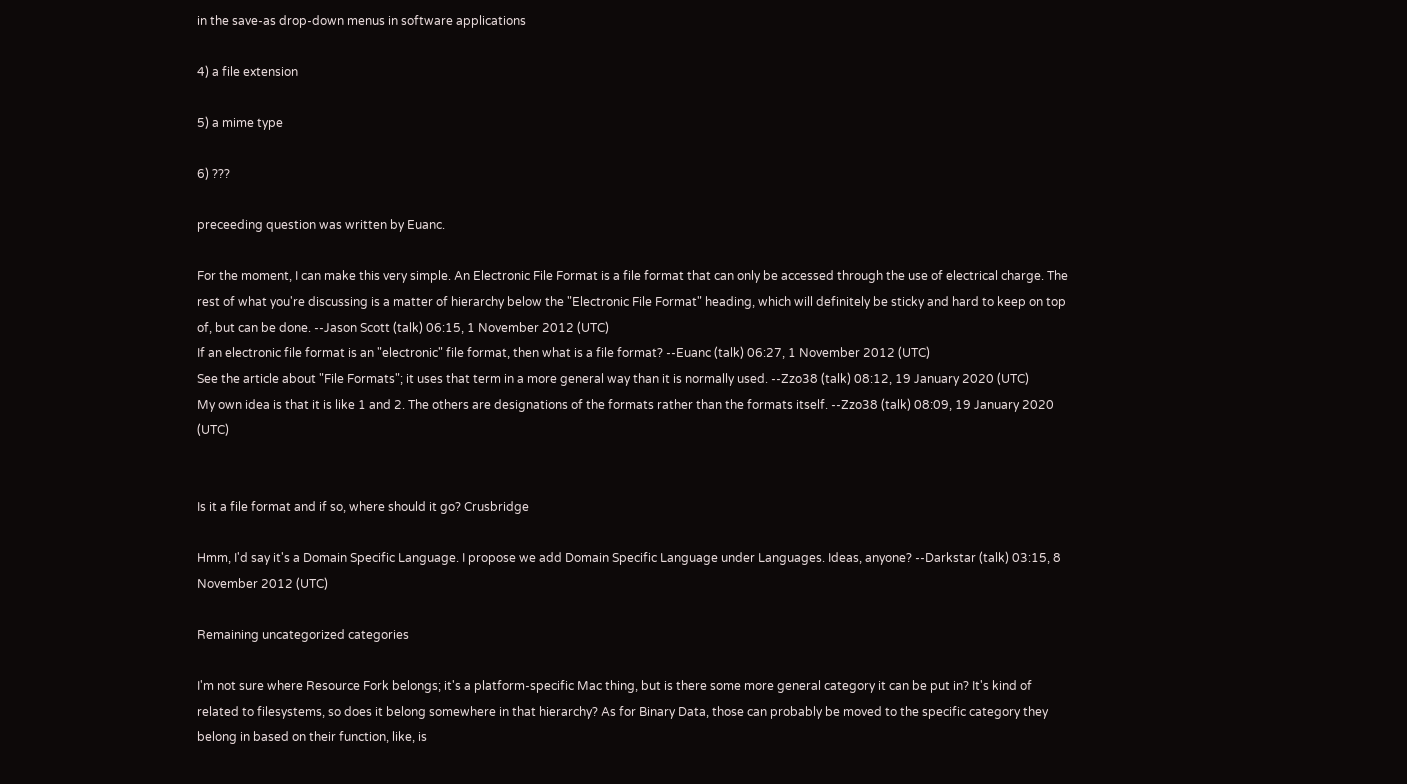in the save-as drop-down menus in software applications

4) a file extension

5) a mime type

6) ???

preceeding question was written by Euanc.

For the moment, I can make this very simple. An Electronic File Format is a file format that can only be accessed through the use of electrical charge. The rest of what you're discussing is a matter of hierarchy below the "Electronic File Format" heading, which will definitely be sticky and hard to keep on top of, but can be done. --Jason Scott (talk) 06:15, 1 November 2012 (UTC)
If an electronic file format is an "electronic" file format, then what is a file format? --Euanc (talk) 06:27, 1 November 2012 (UTC)
See the article about "File Formats"; it uses that term in a more general way than it is normally used. --Zzo38 (talk) 08:12, 19 January 2020 (UTC)
My own idea is that it is like 1 and 2. The others are designations of the formats rather than the formats itself. --Zzo38 (talk) 08:09, 19 January 2020 (UTC)


Is it a file format and if so, where should it go? Crusbridge

Hmm, I'd say it's a Domain Specific Language. I propose we add Domain Specific Language under Languages. Ideas, anyone? --Darkstar (talk) 03:15, 8 November 2012 (UTC)

Remaining uncategorized categories

I'm not sure where Resource Fork belongs; it's a platform-specific Mac thing, but is there some more general category it can be put in? It's kind of related to filesystems, so does it belong somewhere in that hierarchy? As for Binary Data, those can probably be moved to the specific category they belong in based on their function, like, is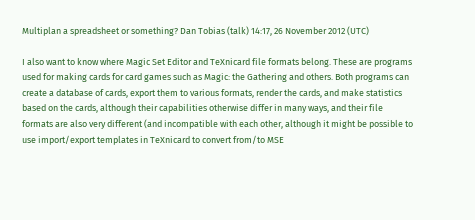Multiplan a spreadsheet or something? Dan Tobias (talk) 14:17, 26 November 2012 (UTC)

I also want to know where Magic Set Editor and TeXnicard file formats belong. These are programs used for making cards for card games such as Magic: the Gathering and others. Both programs can create a database of cards, export them to various formats, render the cards, and make statistics based on the cards, although their capabilities otherwise differ in many ways, and their file formats are also very different (and incompatible with each other, although it might be possible to use import/export templates in TeXnicard to convert from/to MSE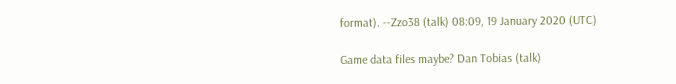format). --Zzo38 (talk) 08:09, 19 January 2020 (UTC)

Game data files maybe? Dan Tobias (talk)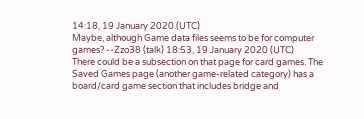14:18, 19 January 2020 (UTC)
Maybe, although Game data files seems to be for computer games? --Zzo38 (talk) 18:53, 19 January 2020 (UTC)
There could be a subsection on that page for card games. The Saved Games page (another game-related category) has a board/card game section that includes bridge and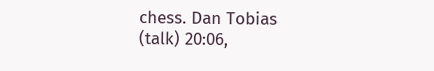chess. Dan Tobias (talk) 20:06,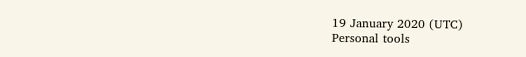19 January 2020 (UTC)
Personal tools